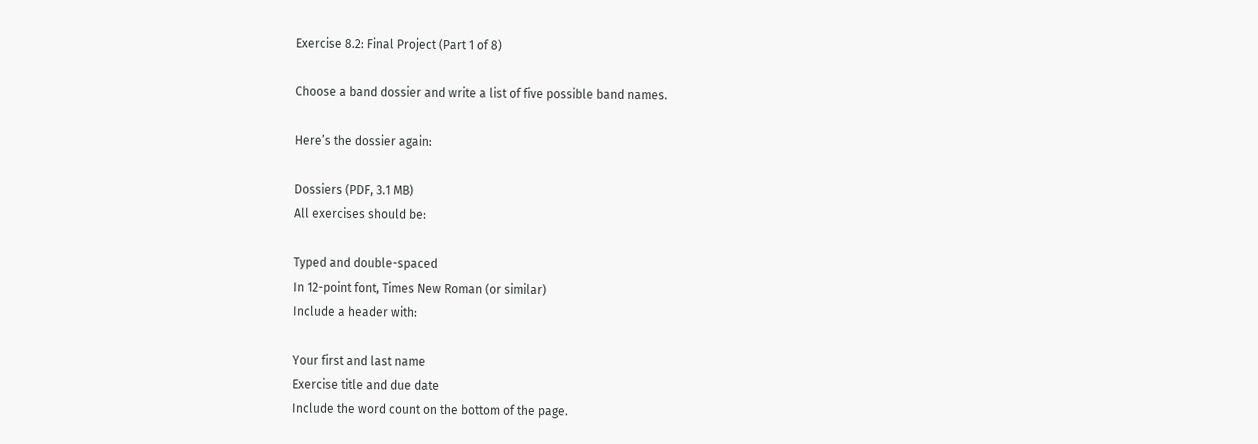Exercise 8.2: Final Project (Part 1 of 8)

Choose a band dossier and write a list of five possible band names.

Here’s the dossier again:

Dossiers (PDF, 3.1 MB)
All exercises should be:

Typed and double-spaced
In 12-point font, Times New Roman (or similar)
Include a header with:

Your first and last name
Exercise title and due date
Include the word count on the bottom of the page.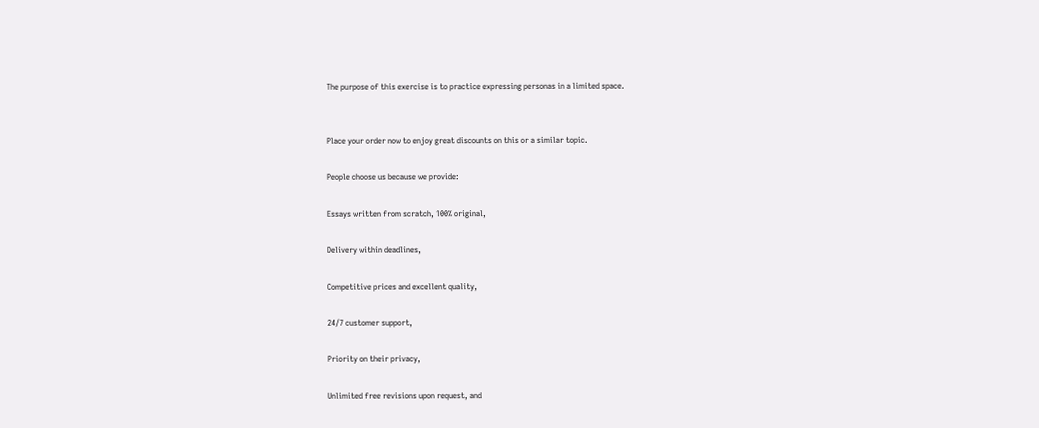The purpose of this exercise is to practice expressing personas in a limited space.


Place your order now to enjoy great discounts on this or a similar topic.

People choose us because we provide:

Essays written from scratch, 100% original,

Delivery within deadlines,

Competitive prices and excellent quality,

24/7 customer support,

Priority on their privacy,

Unlimited free revisions upon request, and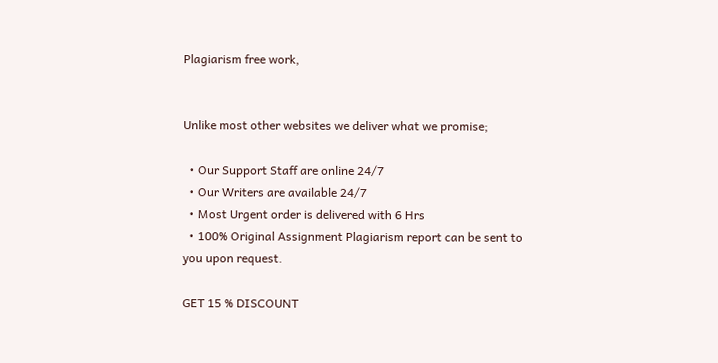Plagiarism free work,


Unlike most other websites we deliver what we promise;

  • Our Support Staff are online 24/7
  • Our Writers are available 24/7
  • Most Urgent order is delivered with 6 Hrs
  • 100% Original Assignment Plagiarism report can be sent to you upon request.

GET 15 % DISCOUNT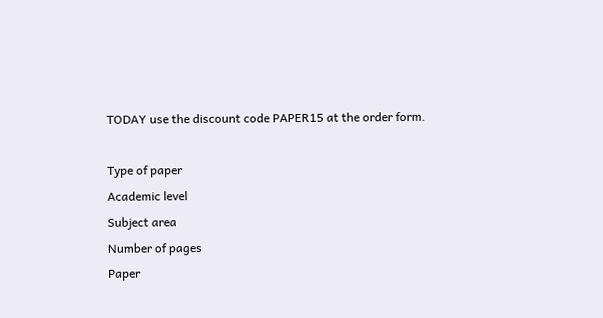TODAY use the discount code PAPER15 at the order form.

Type of paper
Academic level
Subject area
Number of pages
Paper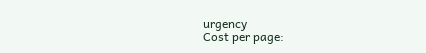urgency
Cost per page: